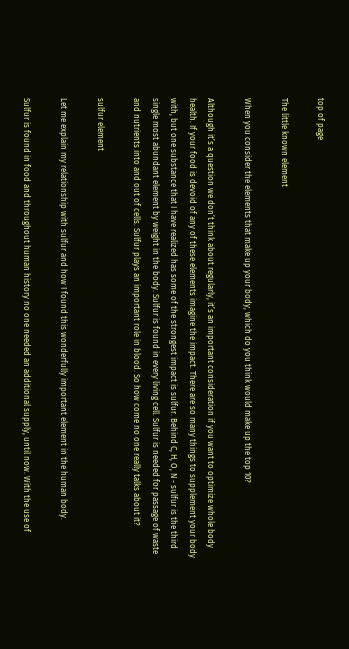top of page

The little known element

When you consider the elements that make up your body, which do you think would make up the top 10?

Although it’s a question we don’t think about regularly, it’s an important consideration if you want to optimize whole body health. If your food is devoid of any of these elements imagine the impact. There are so many things to supplement your body with, but one substance that I have realized has some of the strongest impact is sulfur. Behind C, H, O, N - sulfur is the third single most abundant element by weight in the body. Sulfur is found in every living cell. Sulfur is needed for passage of waste and nutrients into and out of cells. Sulfur plays an important role in blood. So how come no one really talks about it?

sulfur element

Let me explain my relationship with sulfur and how I found this wonderfully important element in the human body.

Sulfur is found in food and throughout human history no one needed an additional supply, until now. With the use of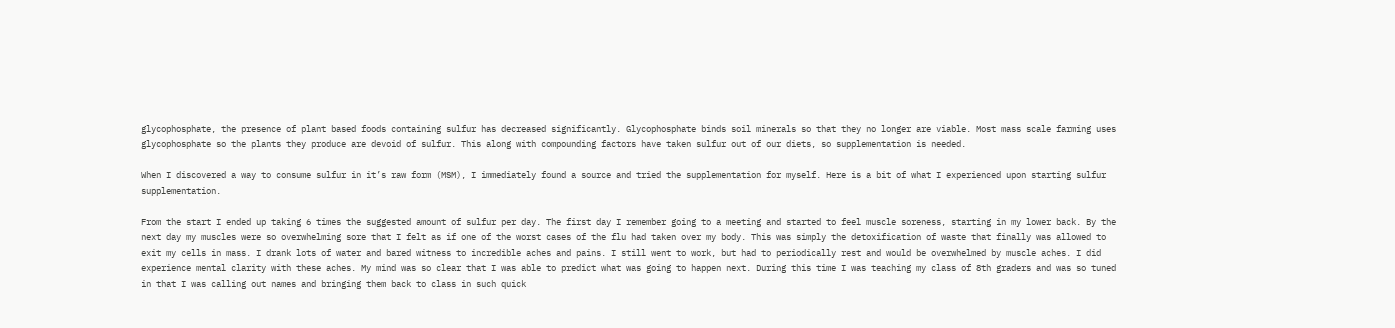glycophosphate, the presence of plant based foods containing sulfur has decreased significantly. Glycophosphate binds soil minerals so that they no longer are viable. Most mass scale farming uses glycophosphate so the plants they produce are devoid of sulfur. This along with compounding factors have taken sulfur out of our diets, so supplementation is needed.

When I discovered a way to consume sulfur in it’s raw form (MSM), I immediately found a source and tried the supplementation for myself. Here is a bit of what I experienced upon starting sulfur supplementation.

From the start I ended up taking 6 times the suggested amount of sulfur per day. The first day I remember going to a meeting and started to feel muscle soreness, starting in my lower back. By the next day my muscles were so overwhelming sore that I felt as if one of the worst cases of the flu had taken over my body. This was simply the detoxification of waste that finally was allowed to exit my cells in mass. I drank lots of water and bared witness to incredible aches and pains. I still went to work, but had to periodically rest and would be overwhelmed by muscle aches. I did experience mental clarity with these aches. My mind was so clear that I was able to predict what was going to happen next. During this time I was teaching my class of 8th graders and was so tuned in that I was calling out names and bringing them back to class in such quick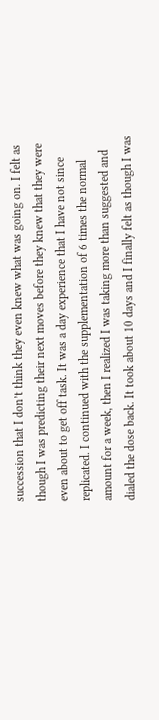succession that I don’t think they even knew what was going on. I felt as though I was predicting their next moves before they knew that they were even about to get off task. It was a day experience that I have not since replicated. I continued with the supplementation of 6 times the normal amount for a week, then I realized I was taking more than suggested and dialed the dose back. It took about 10 days and I finally felt as though I was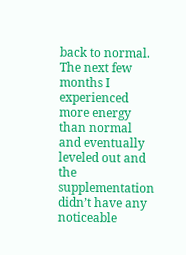back to normal. The next few months I experienced more energy than normal and eventually leveled out and the supplementation didn’t have any noticeable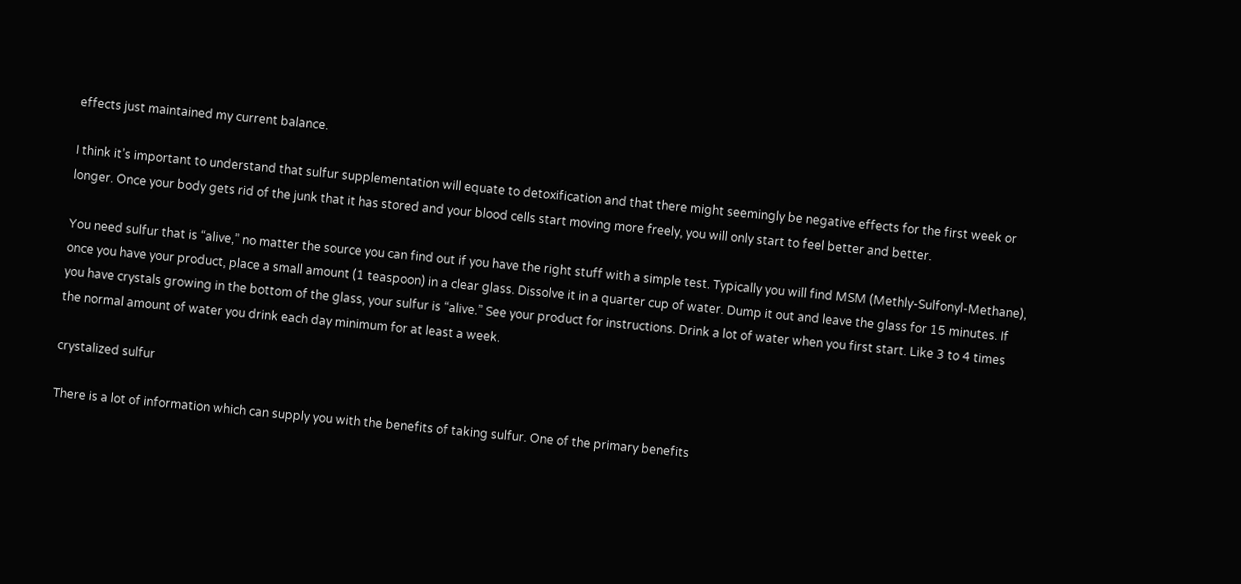effects just maintained my current balance.

I think it’s important to understand that sulfur supplementation will equate to detoxification and that there might seemingly be negative effects for the first week or longer. Once your body gets rid of the junk that it has stored and your blood cells start moving more freely, you will only start to feel better and better.

You need sulfur that is “alive,” no matter the source you can find out if you have the right stuff with a simple test. Typically you will find MSM (Methly-Sulfonyl-Methane), once you have your product, place a small amount (1 teaspoon) in a clear glass. Dissolve it in a quarter cup of water. Dump it out and leave the glass for 15 minutes. If you have crystals growing in the bottom of the glass, your sulfur is “alive.” See your product for instructions. Drink a lot of water when you first start. Like 3 to 4 times the normal amount of water you drink each day minimum for at least a week.

crystalized sulfur

There is a lot of information which can supply you with the benefits of taking sulfur. One of the primary benefits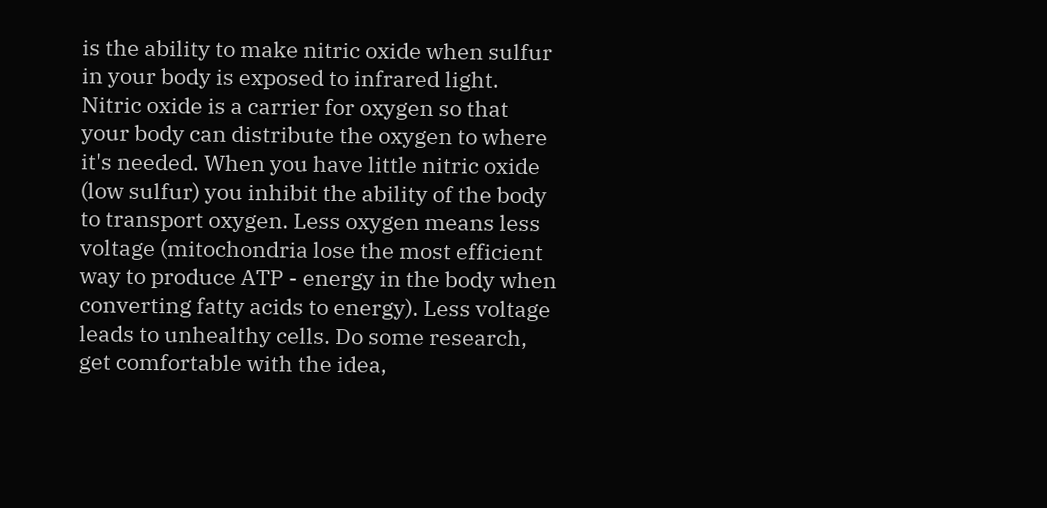is the ability to make nitric oxide when sulfur in your body is exposed to infrared light. Nitric oxide is a carrier for oxygen so that your body can distribute the oxygen to where it's needed. When you have little nitric oxide (low sulfur) you inhibit the ability of the body to transport oxygen. Less oxygen means less voltage (mitochondria lose the most efficient way to produce ATP - energy in the body when converting fatty acids to energy). Less voltage leads to unhealthy cells. Do some research, get comfortable with the idea,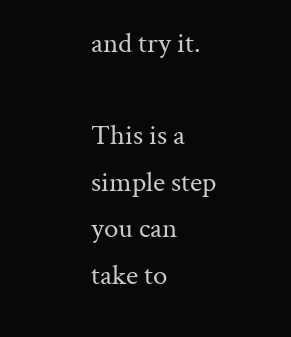and try it.

This is a simple step you can take to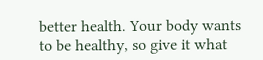better health. Your body wants to be healthy, so give it what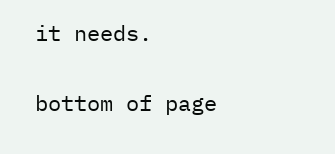it needs.

bottom of page